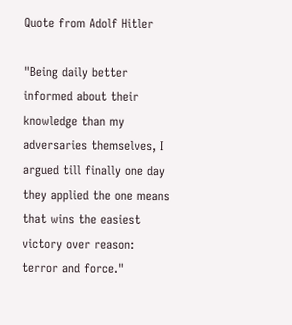Quote from Adolf Hitler

"Being daily better informed about their knowledge than my adversaries themselves, I argued till finally one day they applied the one means that wins the easiest victory over reason: terror and force."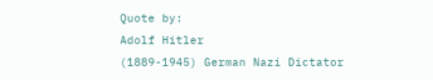Quote by:
Adolf Hitler
(1889-1945) German Nazi Dictator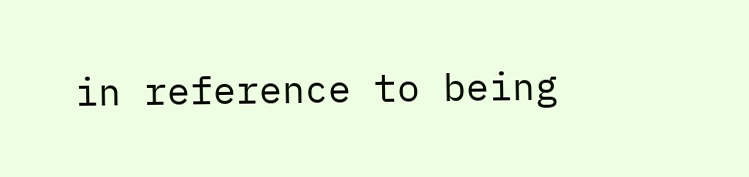in reference to being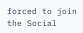forced to join the Social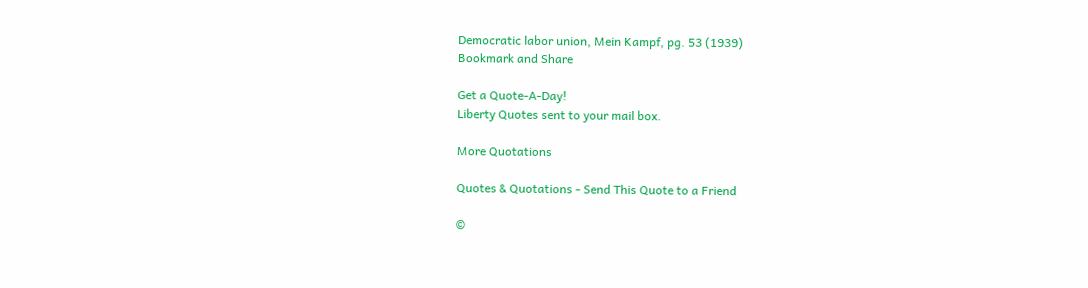Democratic labor union, Mein Kampf, pg. 53 (1939)
Bookmark and Share

Get a Quote-A-Day!
Liberty Quotes sent to your mail box.

More Quotations

Quotes & Quotations - Send This Quote to a Friend

©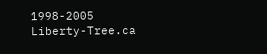1998-2005 Liberty-Tree.ca